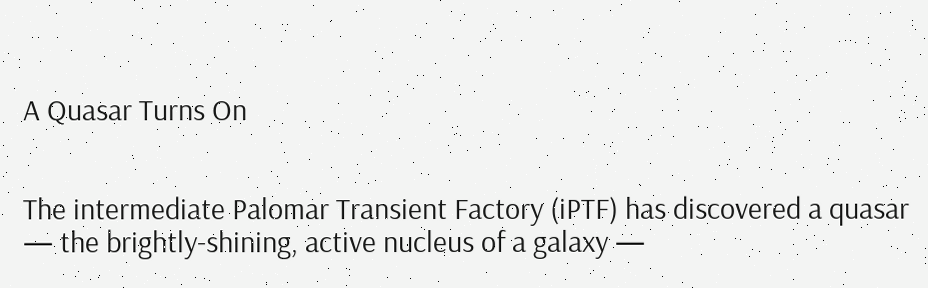A Quasar Turns On


The intermediate Palomar Transient Factory (iPTF) has discovered a quasar — the brightly-shining, active nucleus of a galaxy —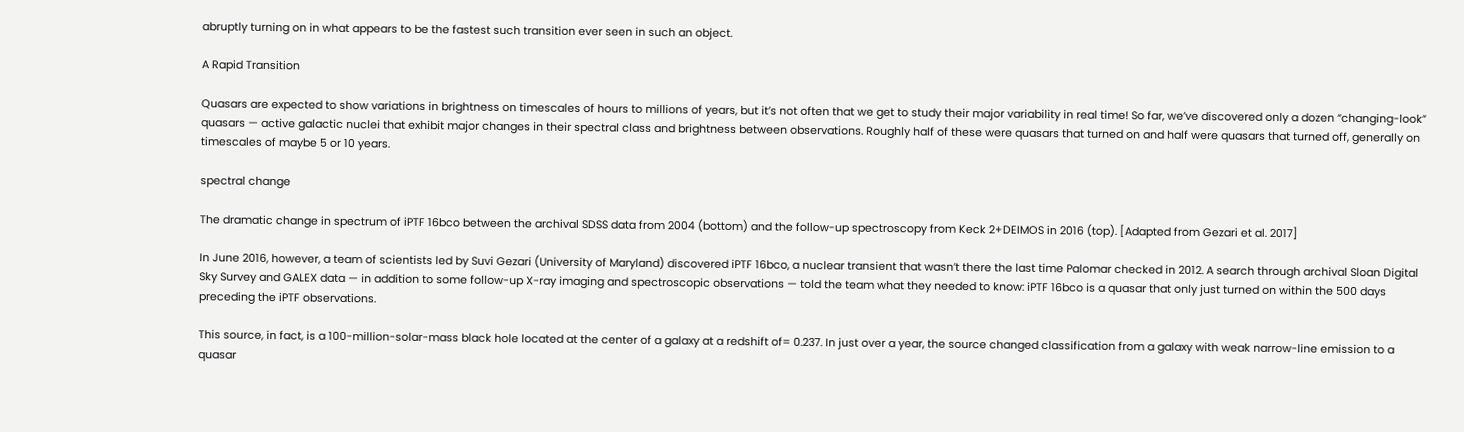abruptly turning on in what appears to be the fastest such transition ever seen in such an object.

A Rapid Transition

Quasars are expected to show variations in brightness on timescales of hours to millions of years, but it’s not often that we get to study their major variability in real time! So far, we’ve discovered only a dozen “changing-look” quasars — active galactic nuclei that exhibit major changes in their spectral class and brightness between observations. Roughly half of these were quasars that turned on and half were quasars that turned off, generally on timescales of maybe 5 or 10 years.

spectral change

The dramatic change in spectrum of iPTF 16bco between the archival SDSS data from 2004 (bottom) and the follow-up spectroscopy from Keck 2+DEIMOS in 2016 (top). [Adapted from Gezari et al. 2017]

In June 2016, however, a team of scientists led by Suvi Gezari (University of Maryland) discovered iPTF 16bco, a nuclear transient that wasn’t there the last time Palomar checked in 2012. A search through archival Sloan Digital Sky Survey and GALEX data — in addition to some follow-up X-ray imaging and spectroscopic observations — told the team what they needed to know: iPTF 16bco is a quasar that only just turned on within the 500 days preceding the iPTF observations.

This source, in fact, is a 100-million-solar-mass black hole located at the center of a galaxy at a redshift of= 0.237. In just over a year, the source changed classification from a galaxy with weak narrow-line emission to a quasar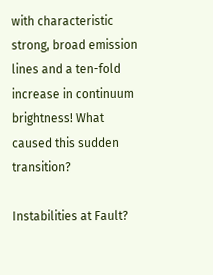with characteristic strong, broad emission lines and a ten-fold increase in continuum brightness! What caused this sudden transition?

Instabilities at Fault?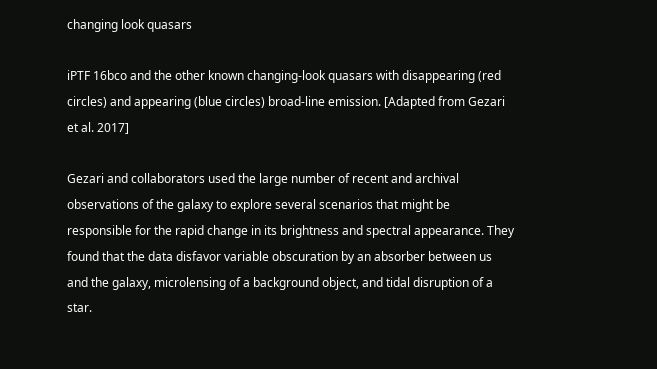changing look quasars

iPTF 16bco and the other known changing-look quasars with disappearing (red circles) and appearing (blue circles) broad-line emission. [Adapted from Gezari et al. 2017]

Gezari and collaborators used the large number of recent and archival observations of the galaxy to explore several scenarios that might be responsible for the rapid change in its brightness and spectral appearance. They found that the data disfavor variable obscuration by an absorber between us and the galaxy, microlensing of a background object, and tidal disruption of a star.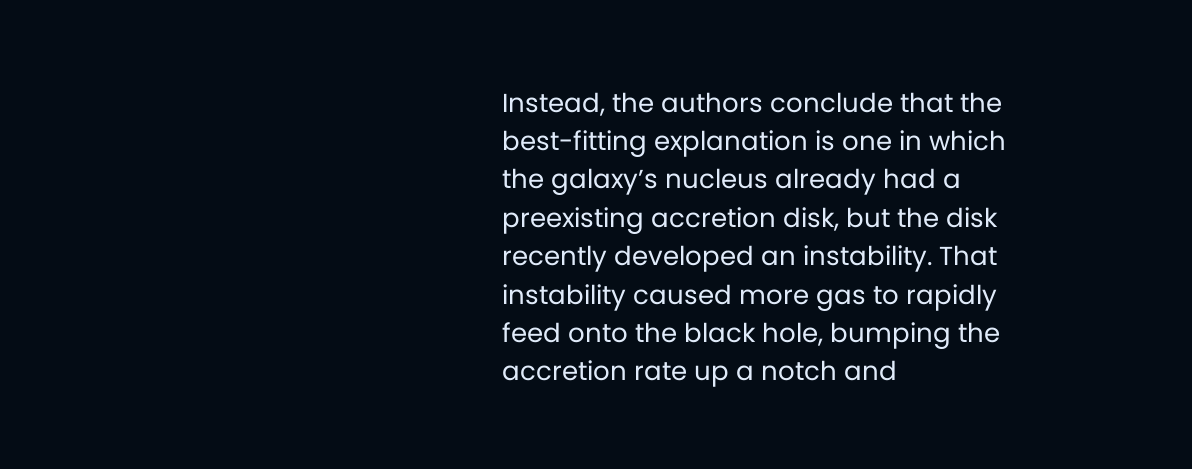Instead, the authors conclude that the best-fitting explanation is one in which the galaxy’s nucleus already had a preexisting accretion disk, but the disk recently developed an instability. That instability caused more gas to rapidly feed onto the black hole, bumping the accretion rate up a notch and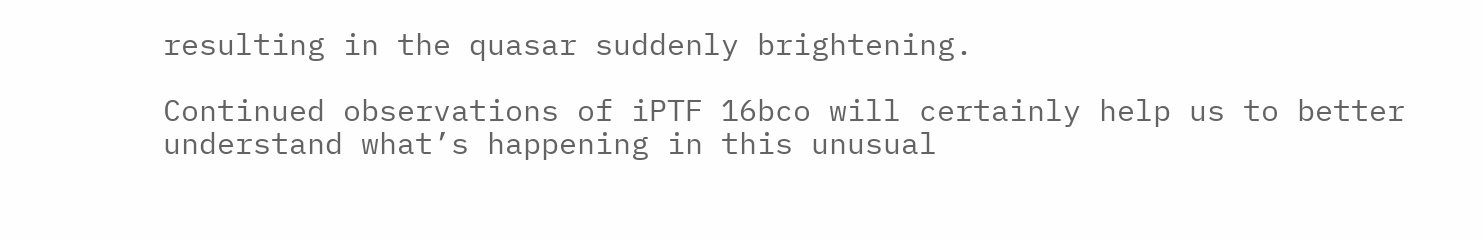resulting in the quasar suddenly brightening.

Continued observations of iPTF 16bco will certainly help us to better understand what’s happening in this unusual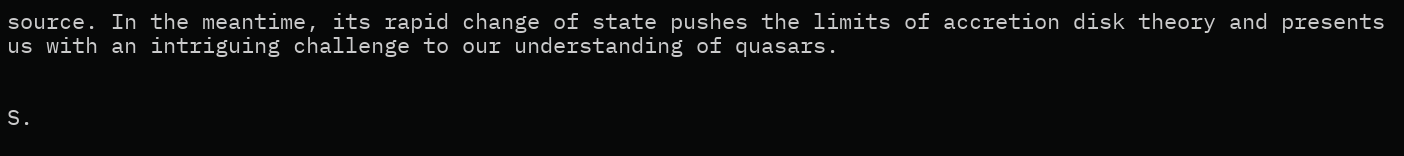source. In the meantime, its rapid change of state pushes the limits of accretion disk theory and presents us with an intriguing challenge to our understanding of quasars.


S.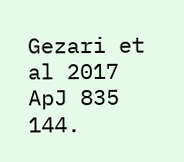Gezari et al 2017 ApJ 835 144.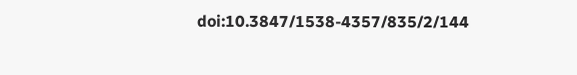doi:10.3847/1538-4357/835/2/144